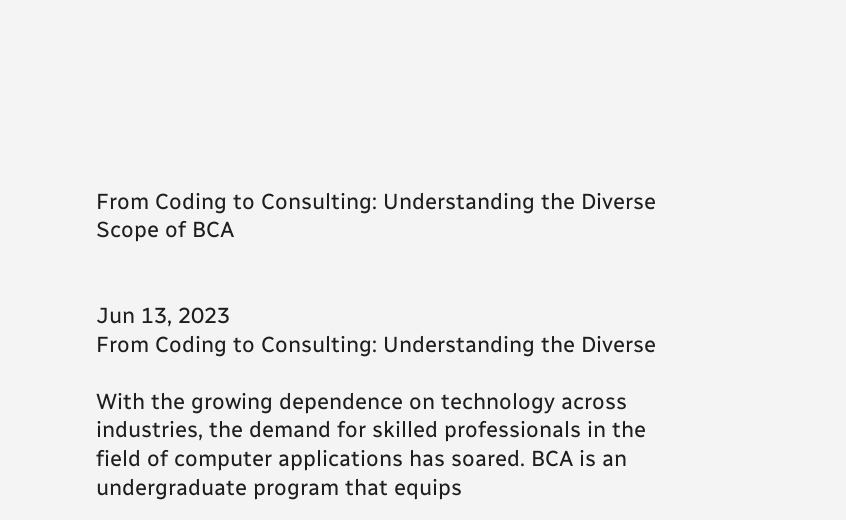From Coding to Consulting: Understanding the Diverse Scope of BCA


Jun 13, 2023
From Coding to Consulting: Understanding the Diverse

With the growing dependence on technology across industries, the demand for skilled professionals in the field of computer applications has soared. BCA is an undergraduate program that equips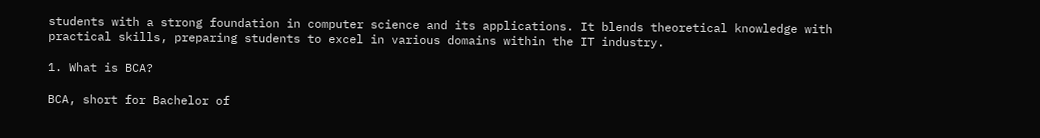students with a strong foundation in computer science and its applications. It blends theoretical knowledge with practical skills, preparing students to excel in various domains within the IT industry.

1. What is BCA?

BCA, short for Bachelor of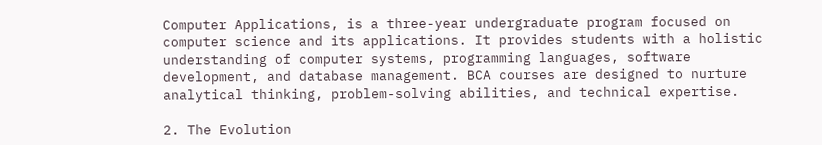Computer Applications, is a three-year undergraduate program focused on computer science and its applications. It provides students with a holistic understanding of computer systems, programming languages, software development, and database management. BCA courses are designed to nurture analytical thinking, problem-solving abilities, and technical expertise.

2. The Evolution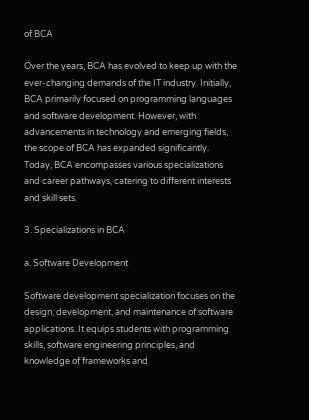of BCA

Over the years, BCA has evolved to keep up with the ever-changing demands of the IT industry. Initially, BCA primarily focused on programming languages and software development. However, with advancements in technology and emerging fields, the scope of BCA has expanded significantly. Today, BCA encompasses various specializations and career pathways, catering to different interests and skill sets.

3. Specializations in BCA

a. Software Development

Software development specialization focuses on the design, development, and maintenance of software applications. It equips students with programming skills, software engineering principles, and knowledge of frameworks and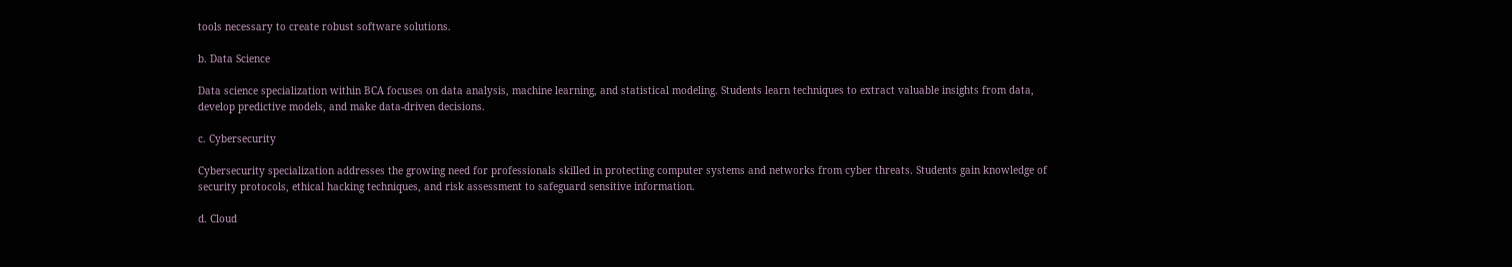tools necessary to create robust software solutions.

b. Data Science

Data science specialization within BCA focuses on data analysis, machine learning, and statistical modeling. Students learn techniques to extract valuable insights from data, develop predictive models, and make data-driven decisions.

c. Cybersecurity

Cybersecurity specialization addresses the growing need for professionals skilled in protecting computer systems and networks from cyber threats. Students gain knowledge of security protocols, ethical hacking techniques, and risk assessment to safeguard sensitive information.

d. Cloud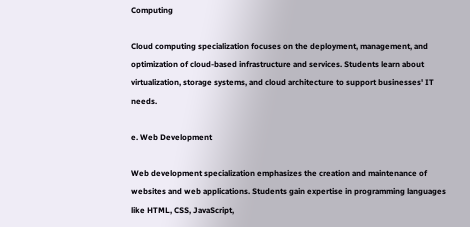Computing

Cloud computing specialization focuses on the deployment, management, and optimization of cloud-based infrastructure and services. Students learn about virtualization, storage systems, and cloud architecture to support businesses' IT needs.

e. Web Development

Web development specialization emphasizes the creation and maintenance of websites and web applications. Students gain expertise in programming languages like HTML, CSS, JavaScript,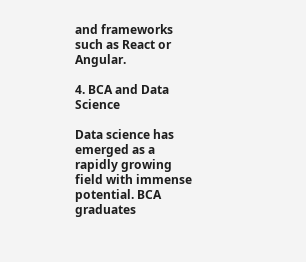and frameworks such as React or Angular.

4. BCA and Data Science

Data science has emerged as a rapidly growing field with immense potential. BCA graduates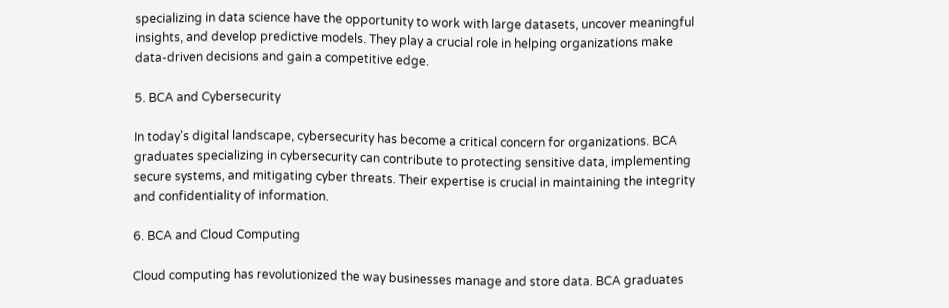specializing in data science have the opportunity to work with large datasets, uncover meaningful insights, and develop predictive models. They play a crucial role in helping organizations make data-driven decisions and gain a competitive edge.

5. BCA and Cybersecurity

In today's digital landscape, cybersecurity has become a critical concern for organizations. BCA graduates specializing in cybersecurity can contribute to protecting sensitive data, implementing secure systems, and mitigating cyber threats. Their expertise is crucial in maintaining the integrity and confidentiality of information.

6. BCA and Cloud Computing

Cloud computing has revolutionized the way businesses manage and store data. BCA graduates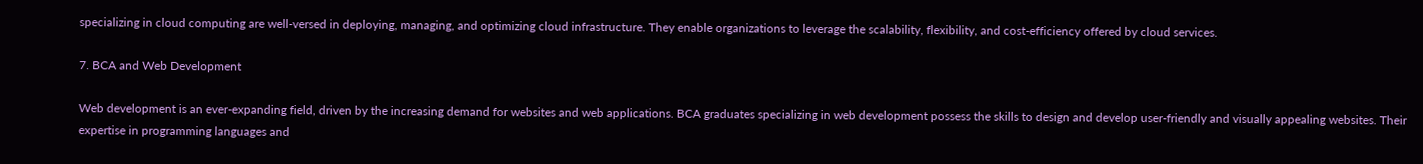specializing in cloud computing are well-versed in deploying, managing, and optimizing cloud infrastructure. They enable organizations to leverage the scalability, flexibility, and cost-efficiency offered by cloud services.

7. BCA and Web Development

Web development is an ever-expanding field, driven by the increasing demand for websites and web applications. BCA graduates specializing in web development possess the skills to design and develop user-friendly and visually appealing websites. Their expertise in programming languages and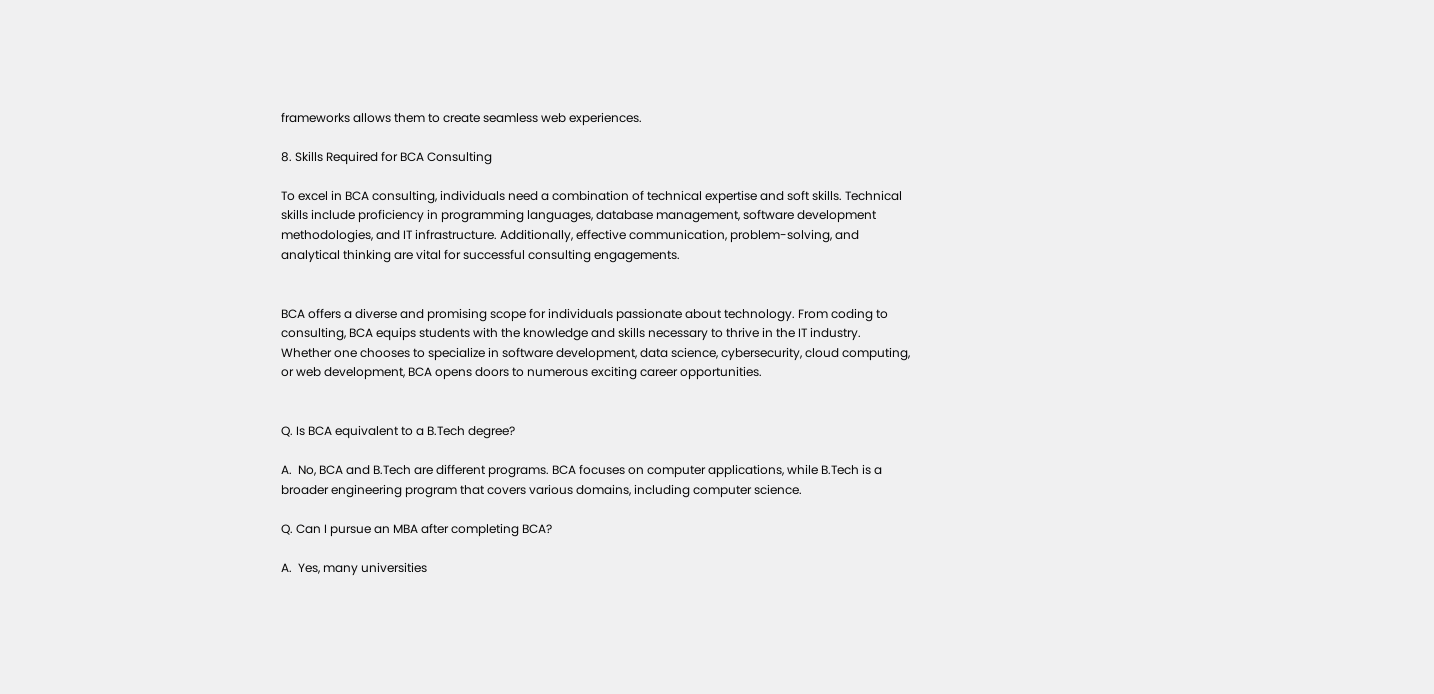frameworks allows them to create seamless web experiences.

8. Skills Required for BCA Consulting

To excel in BCA consulting, individuals need a combination of technical expertise and soft skills. Technical skills include proficiency in programming languages, database management, software development methodologies, and IT infrastructure. Additionally, effective communication, problem-solving, and analytical thinking are vital for successful consulting engagements.


BCA offers a diverse and promising scope for individuals passionate about technology. From coding to consulting, BCA equips students with the knowledge and skills necessary to thrive in the IT industry. Whether one chooses to specialize in software development, data science, cybersecurity, cloud computing, or web development, BCA opens doors to numerous exciting career opportunities.


Q. Is BCA equivalent to a B.Tech degree?

A.  No, BCA and B.Tech are different programs. BCA focuses on computer applications, while B.Tech is a broader engineering program that covers various domains, including computer science.

Q. Can I pursue an MBA after completing BCA?

A.  Yes, many universities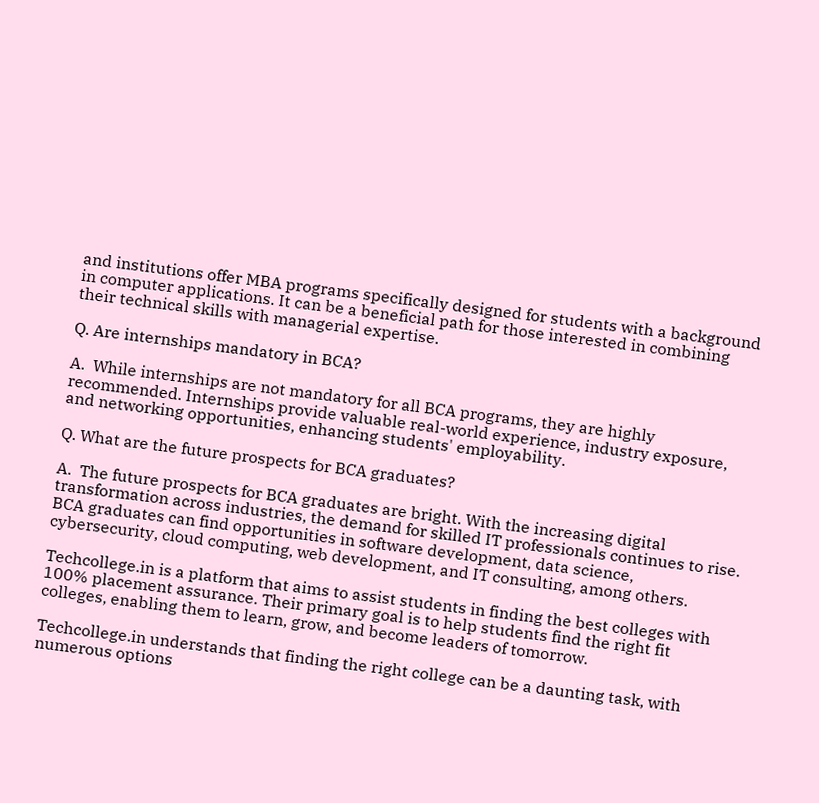and institutions offer MBA programs specifically designed for students with a background in computer applications. It can be a beneficial path for those interested in combining their technical skills with managerial expertise.

Q. Are internships mandatory in BCA?

A.  While internships are not mandatory for all BCA programs, they are highly recommended. Internships provide valuable real-world experience, industry exposure, and networking opportunities, enhancing students' employability.

Q. What are the future prospects for BCA graduates?

A.  The future prospects for BCA graduates are bright. With the increasing digital transformation across industries, the demand for skilled IT professionals continues to rise. BCA graduates can find opportunities in software development, data science, cybersecurity, cloud computing, web development, and IT consulting, among others.

Techcollege.in is a platform that aims to assist students in finding the best colleges with 100% placement assurance. Their primary goal is to help students find the right fit colleges, enabling them to learn, grow, and become leaders of tomorrow.

Techcollege.in understands that finding the right college can be a daunting task, with numerous options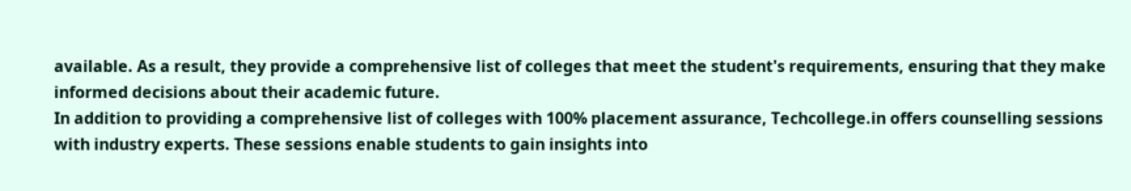available. As a result, they provide a comprehensive list of colleges that meet the student's requirements, ensuring that they make informed decisions about their academic future.
In addition to providing a comprehensive list of colleges with 100% placement assurance, Techcollege.in offers counselling sessions with industry experts. These sessions enable students to gain insights into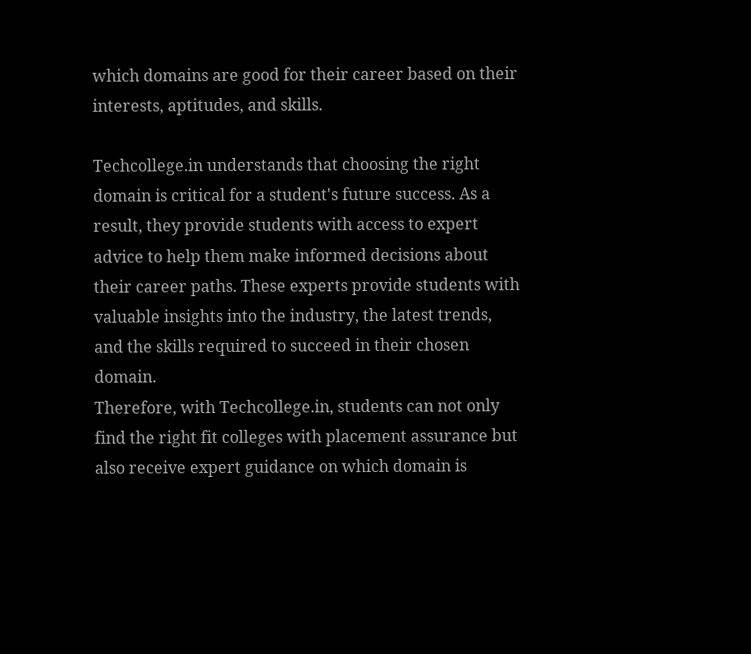which domains are good for their career based on their interests, aptitudes, and skills.

Techcollege.in understands that choosing the right domain is critical for a student's future success. As a result, they provide students with access to expert advice to help them make informed decisions about their career paths. These experts provide students with valuable insights into the industry, the latest trends, and the skills required to succeed in their chosen domain.
Therefore, with Techcollege.in, students can not only find the right fit colleges with placement assurance but also receive expert guidance on which domain is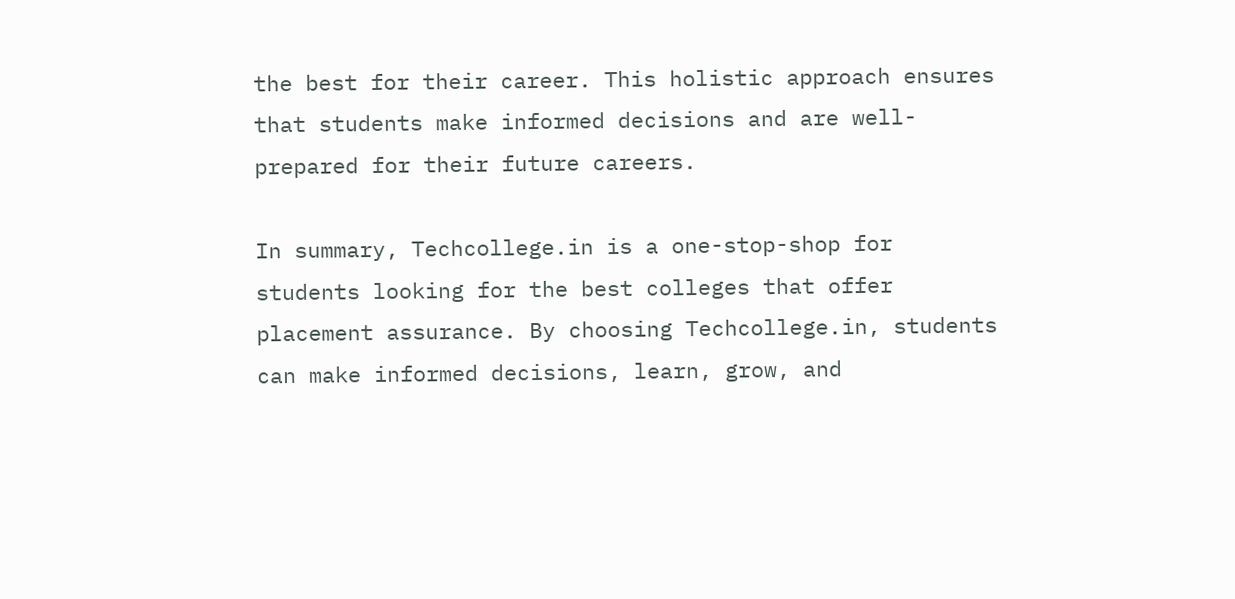the best for their career. This holistic approach ensures that students make informed decisions and are well-prepared for their future careers.

In summary, Techcollege.in is a one-stop-shop for students looking for the best colleges that offer placement assurance. By choosing Techcollege.in, students can make informed decisions, learn, grow, and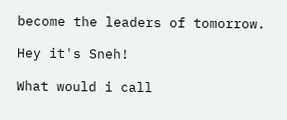become the leaders of tomorrow.

Hey it's Sneh!

What would i call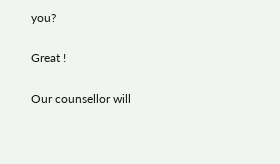you?

Great !

Our counsellor will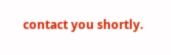contact you shortly.